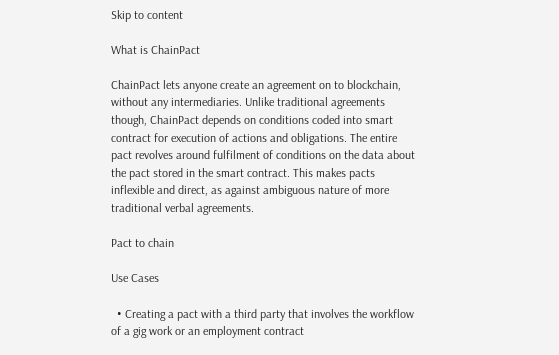Skip to content

What is ChainPact

ChainPact lets anyone create an agreement on to blockchain, without any intermediaries. Unlike traditional agreements though, ChainPact depends on conditions coded into smart contract for execution of actions and obligations. The entire pact revolves around fulfilment of conditions on the data about the pact stored in the smart contract. This makes pacts inflexible and direct, as against ambiguous nature of more traditional verbal agreements.

Pact to chain

Use Cases

  • Creating a pact with a third party that involves the workflow of a gig work or an employment contract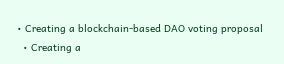• Creating a blockchain-based DAO voting proposal
  • Creating a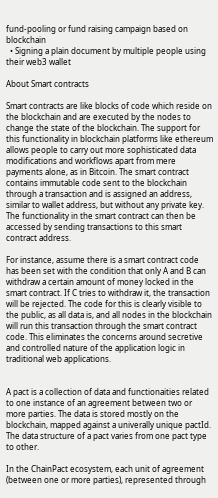fund-pooling or fund raising campaign based on blockchain
  • Signing a plain document by multiple people using their web3 wallet

About Smart contracts

Smart contracts are like blocks of code which reside on the blockchain and are executed by the nodes to change the state of the blockchain. The support for this functionality in blockchain platforms like ethereum allows people to carry out more sophisticated data modifications and workflows apart from mere payments alone, as in Bitcoin. The smart contract contains immutable code sent to the blockchain through a transaction and is assigned an address, similar to wallet address, but without any private key. The functionality in the smart contract can then be accessed by sending transactions to this smart contract address.

For instance, assume there is a smart contract code has been set with the condition that only A and B can withdraw a certain amount of money locked in the smart contract. If C tries to withdraw it, the transaction will be rejected. The code for this is clearly visible to the public, as all data is, and all nodes in the blockchain will run this transaction through the smart contract code. This eliminates the concerns around secretive and controlled nature of the application logic in traditional web applications.


A pact is a collection of data and functionaities related to one instance of an agreement between two or more parties. The data is stored mostly on the blockchain, mapped against a univerally unique pactId. The data structure of a pact varies from one pact type to other.

In the ChainPact ecosystem, each unit of agreement (between one or more parties), represented through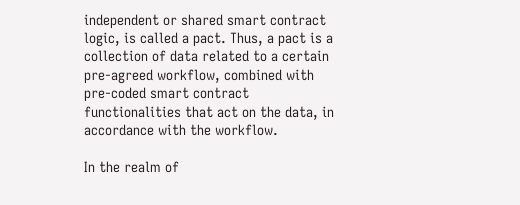independent or shared smart contract logic, is called a pact. Thus, a pact is a collection of data related to a certain pre-agreed workflow, combined with pre-coded smart contract functionalities that act on the data, in accordance with the workflow.

In the realm of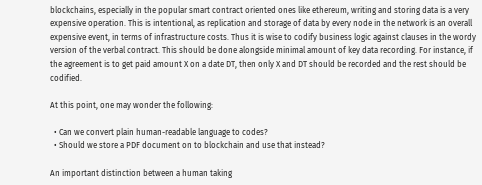blockchains, especially in the popular smart contract oriented ones like ethereum, writing and storing data is a very expensive operation. This is intentional, as replication and storage of data by every node in the network is an overall expensive event, in terms of infrastructure costs. Thus it is wise to codify business logic against clauses in the wordy version of the verbal contract. This should be done alongside minimal amount of key data recording. For instance, if the agreement is to get paid amount X on a date DT, then only X and DT should be recorded and the rest should be codified.

At this point, one may wonder the following:

  • Can we convert plain human-readable language to codes?
  • Should we store a PDF document on to blockchain and use that instead?

An important distinction between a human taking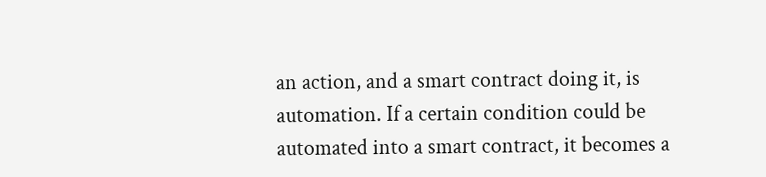an action, and a smart contract doing it, is automation. If a certain condition could be automated into a smart contract, it becomes a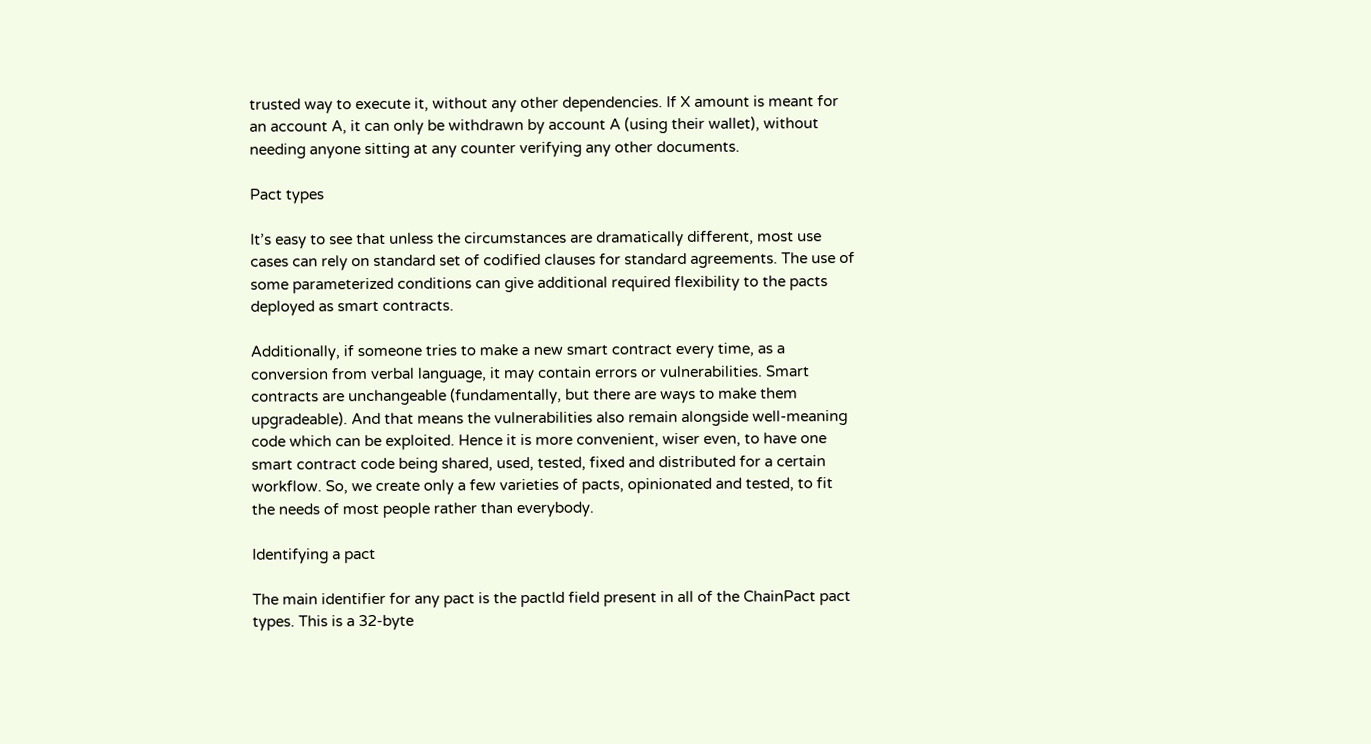trusted way to execute it, without any other dependencies. If X amount is meant for an account A, it can only be withdrawn by account A (using their wallet), without needing anyone sitting at any counter verifying any other documents.

Pact types

It’s easy to see that unless the circumstances are dramatically different, most use cases can rely on standard set of codified clauses for standard agreements. The use of some parameterized conditions can give additional required flexibility to the pacts deployed as smart contracts.

Additionally, if someone tries to make a new smart contract every time, as a conversion from verbal language, it may contain errors or vulnerabilities. Smart contracts are unchangeable (fundamentally, but there are ways to make them upgradeable). And that means the vulnerabilities also remain alongside well-meaning code which can be exploited. Hence it is more convenient, wiser even, to have one smart contract code being shared, used, tested, fixed and distributed for a certain workflow. So, we create only a few varieties of pacts, opinionated and tested, to fit the needs of most people rather than everybody.

Identifying a pact

The main identifier for any pact is the pactId field present in all of the ChainPact pact types. This is a 32-byte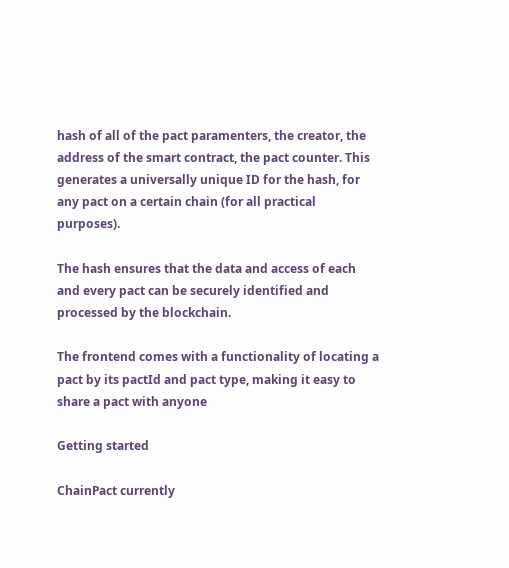hash of all of the pact paramenters, the creator, the address of the smart contract, the pact counter. This generates a universally unique ID for the hash, for any pact on a certain chain (for all practical purposes).

The hash ensures that the data and access of each and every pact can be securely identified and processed by the blockchain.

The frontend comes with a functionality of locating a pact by its pactId and pact type, making it easy to share a pact with anyone

Getting started

ChainPact currently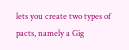lets you create two types of pacts, namely a Gig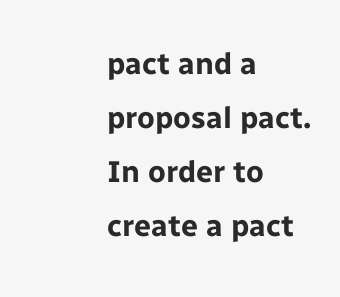pact and a proposal pact. In order to create a pact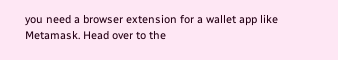you need a browser extension for a wallet app like Metamask. Head over to the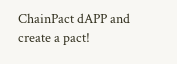ChainPact dAPP and create a pact!